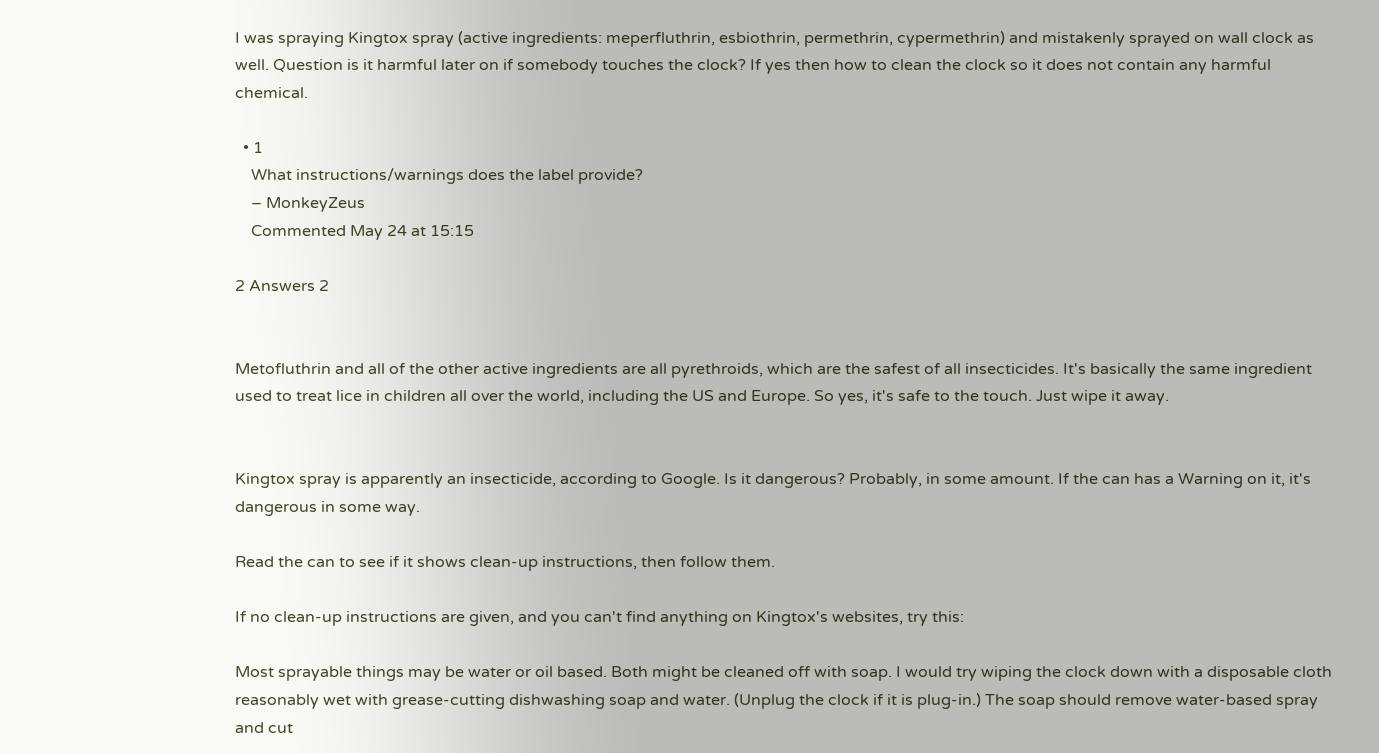I was spraying Kingtox spray (active ingredients: meperfluthrin, esbiothrin, permethrin, cypermethrin) and mistakenly sprayed on wall clock as well. Question is it harmful later on if somebody touches the clock? If yes then how to clean the clock so it does not contain any harmful chemical.

  • 1
    What instructions/warnings does the label provide?
    – MonkeyZeus
    Commented May 24 at 15:15

2 Answers 2


Metofluthrin and all of the other active ingredients are all pyrethroids, which are the safest of all insecticides. It's basically the same ingredient used to treat lice in children all over the world, including the US and Europe. So yes, it's safe to the touch. Just wipe it away.


Kingtox spray is apparently an insecticide, according to Google. Is it dangerous? Probably, in some amount. If the can has a Warning on it, it's dangerous in some way.

Read the can to see if it shows clean-up instructions, then follow them.

If no clean-up instructions are given, and you can't find anything on Kingtox's websites, try this:

Most sprayable things may be water or oil based. Both might be cleaned off with soap. I would try wiping the clock down with a disposable cloth reasonably wet with grease-cutting dishwashing soap and water. (Unplug the clock if it is plug-in.) The soap should remove water-based spray and cut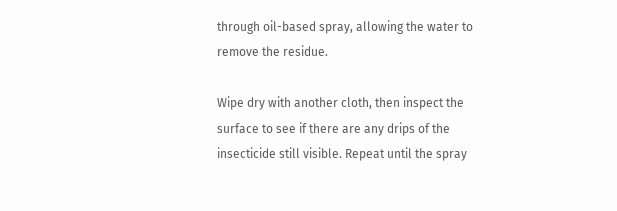through oil-based spray, allowing the water to remove the residue.

Wipe dry with another cloth, then inspect the surface to see if there are any drips of the insecticide still visible. Repeat until the spray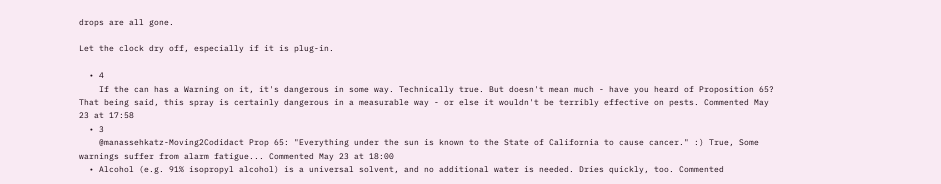drops are all gone.

Let the clock dry off, especially if it is plug-in.

  • 4
    If the can has a Warning on it, it's dangerous in some way. Technically true. But doesn't mean much - have you heard of Proposition 65? That being said, this spray is certainly dangerous in a measurable way - or else it wouldn't be terribly effective on pests. Commented May 23 at 17:58
  • 3
    @manassehkatz-Moving2Codidact Prop 65: "Everything under the sun is known to the State of California to cause cancer." :) True, Some warnings suffer from alarm fatigue... Commented May 23 at 18:00
  • Alcohol (e.g. 91% isopropyl alcohol) is a universal solvent, and no additional water is needed. Dries quickly, too. Commented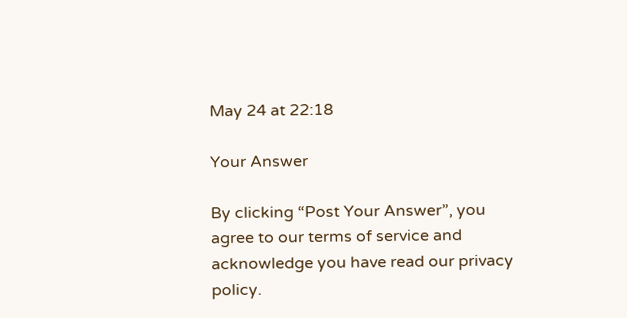May 24 at 22:18

Your Answer

By clicking “Post Your Answer”, you agree to our terms of service and acknowledge you have read our privacy policy.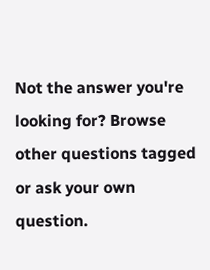Not the answer you're looking for? Browse other questions tagged or ask your own question.